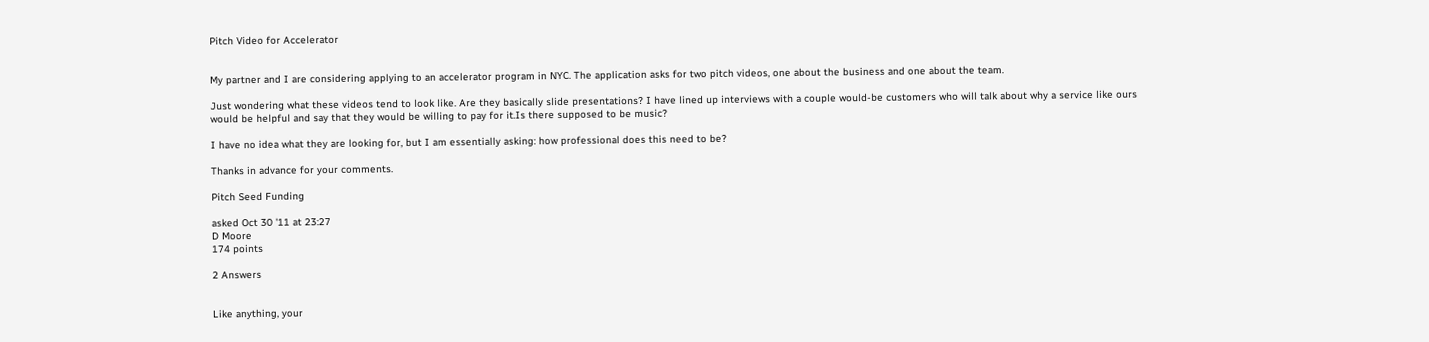Pitch Video for Accelerator


My partner and I are considering applying to an accelerator program in NYC. The application asks for two pitch videos, one about the business and one about the team.

Just wondering what these videos tend to look like. Are they basically slide presentations? I have lined up interviews with a couple would-be customers who will talk about why a service like ours would be helpful and say that they would be willing to pay for it.Is there supposed to be music?

I have no idea what they are looking for, but I am essentially asking: how professional does this need to be?

Thanks in advance for your comments.

Pitch Seed Funding

asked Oct 30 '11 at 23:27
D Moore
174 points

2 Answers


Like anything, your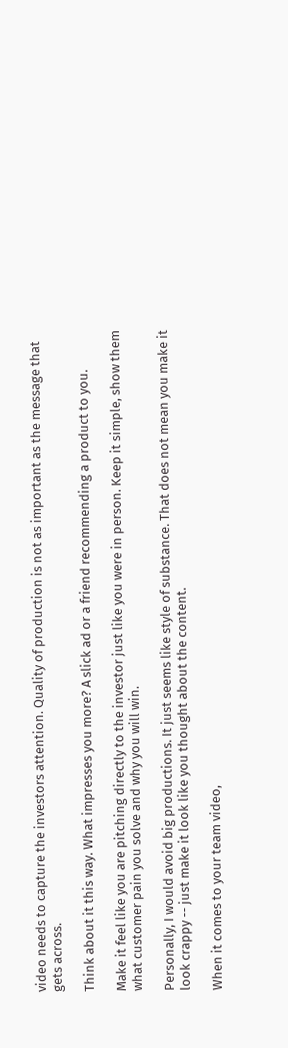video needs to capture the investors attention. Quality of production is not as important as the message that gets across.

Think about it this way. What impresses you more? A slick ad or a friend recommending a product to you.

Make it feel like you are pitching directly to the investor just like you were in person. Keep it simple, show them what customer pain you solve and why you will win.

Personally, I would avoid big productions. It just seems like style of substance. That does not mean you make it look crappy -- just make it look like you thought about the content.

When it comes to your team video,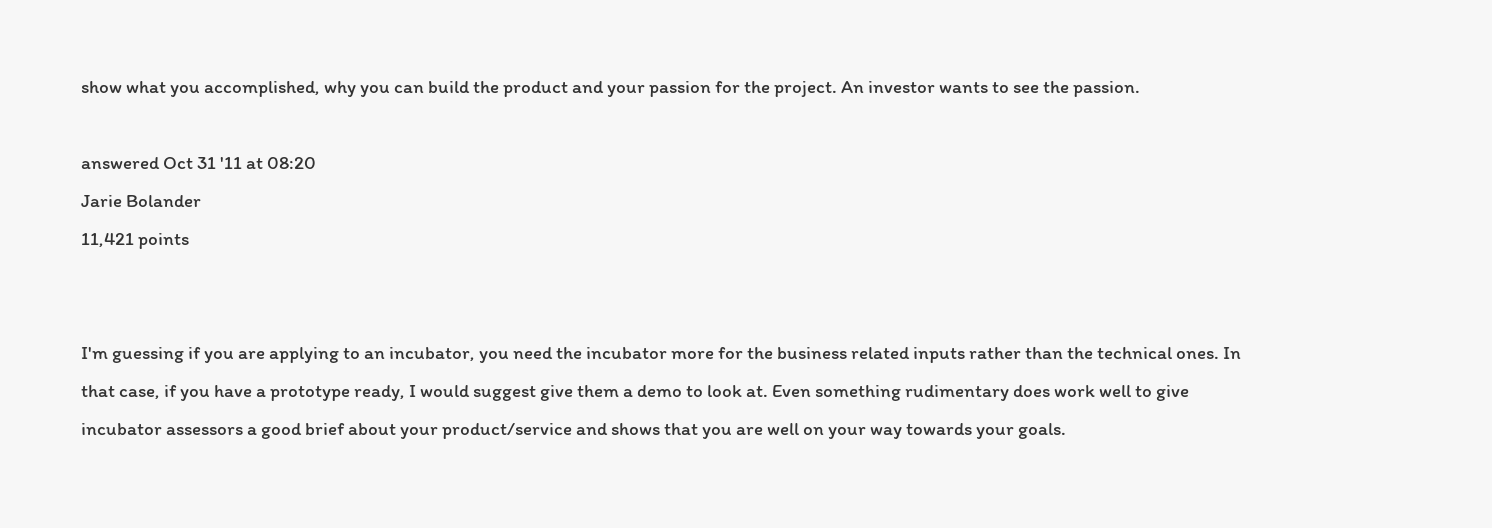show what you accomplished, why you can build the product and your passion for the project. An investor wants to see the passion.

answered Oct 31 '11 at 08:20
Jarie Bolander
11,421 points


I'm guessing if you are applying to an incubator, you need the incubator more for the business related inputs rather than the technical ones. In that case, if you have a prototype ready, I would suggest give them a demo to look at. Even something rudimentary does work well to give incubator assessors a good brief about your product/service and shows that you are well on your way towards your goals.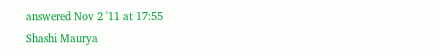answered Nov 2 '11 at 17:55
Shashi Maurya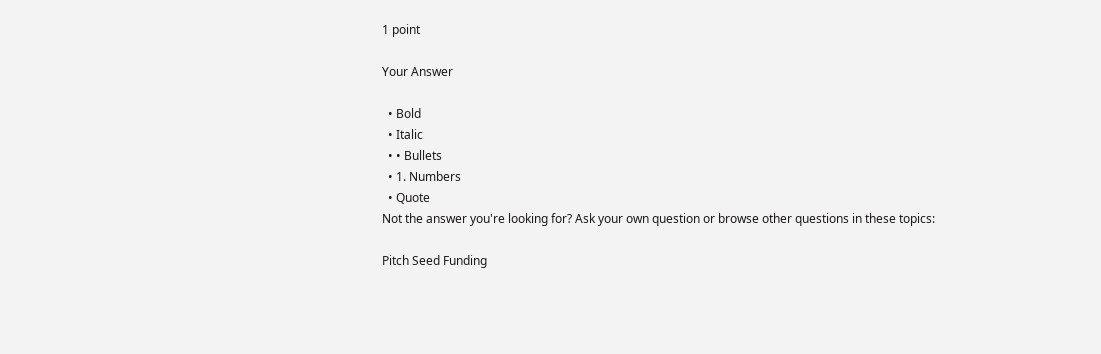1 point

Your Answer

  • Bold
  • Italic
  • • Bullets
  • 1. Numbers
  • Quote
Not the answer you're looking for? Ask your own question or browse other questions in these topics:

Pitch Seed Funding